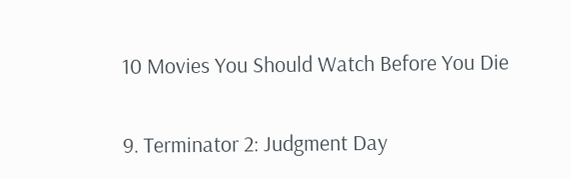10 Movies You Should Watch Before You Die

9. Terminator 2: Judgment Day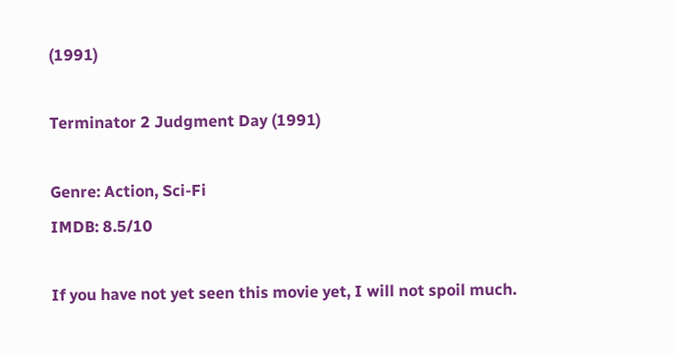(1991)

Terminator 2 Judgment Day (1991)

Genre: Action, Sci-Fi
IMDB: 8.5/10

If you have not yet seen this movie yet, I will not spoil much.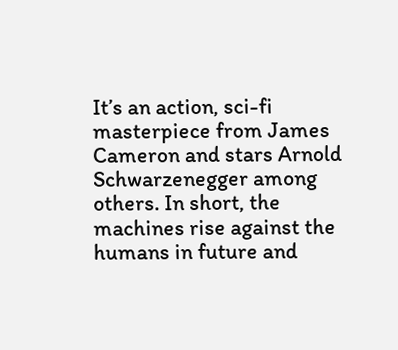It’s an action, sci-fi masterpiece from James Cameron and stars Arnold Schwarzenegger among others. In short, the machines rise against the humans in future and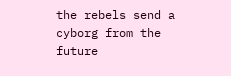the rebels send a cyborg from the future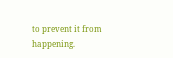to prevent it from happening.